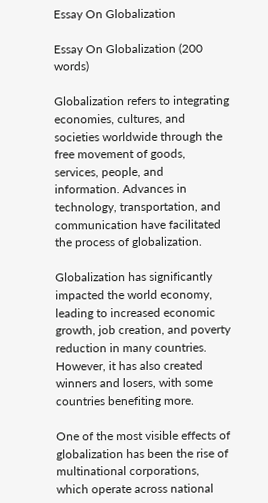Essay On Globalization

Essay On Globalization (200 words)

Globalization refers to integrating economies, cultures, and societies worldwide through the free movement of goods, services, people, and information. Advances in technology, transportation, and communication have facilitated the process of globalization.

Globalization has significantly impacted the world economy, leading to increased economic growth, job creation, and poverty reduction in many countries. However, it has also created winners and losers, with some countries benefiting more.

One of the most visible effects of globalization has been the rise of multinational corporations, which operate across national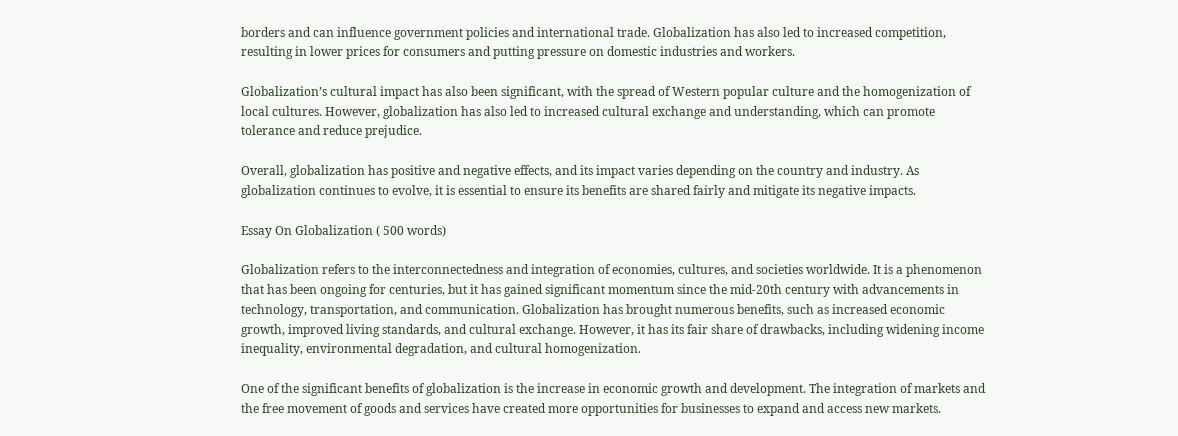borders and can influence government policies and international trade. Globalization has also led to increased competition, resulting in lower prices for consumers and putting pressure on domestic industries and workers.

Globalization’s cultural impact has also been significant, with the spread of Western popular culture and the homogenization of local cultures. However, globalization has also led to increased cultural exchange and understanding, which can promote tolerance and reduce prejudice.

Overall, globalization has positive and negative effects, and its impact varies depending on the country and industry. As globalization continues to evolve, it is essential to ensure its benefits are shared fairly and mitigate its negative impacts.

Essay On Globalization ( 500 words)

Globalization refers to the interconnectedness and integration of economies, cultures, and societies worldwide. It is a phenomenon that has been ongoing for centuries, but it has gained significant momentum since the mid-20th century with advancements in technology, transportation, and communication. Globalization has brought numerous benefits, such as increased economic growth, improved living standards, and cultural exchange. However, it has its fair share of drawbacks, including widening income inequality, environmental degradation, and cultural homogenization.

One of the significant benefits of globalization is the increase in economic growth and development. The integration of markets and the free movement of goods and services have created more opportunities for businesses to expand and access new markets.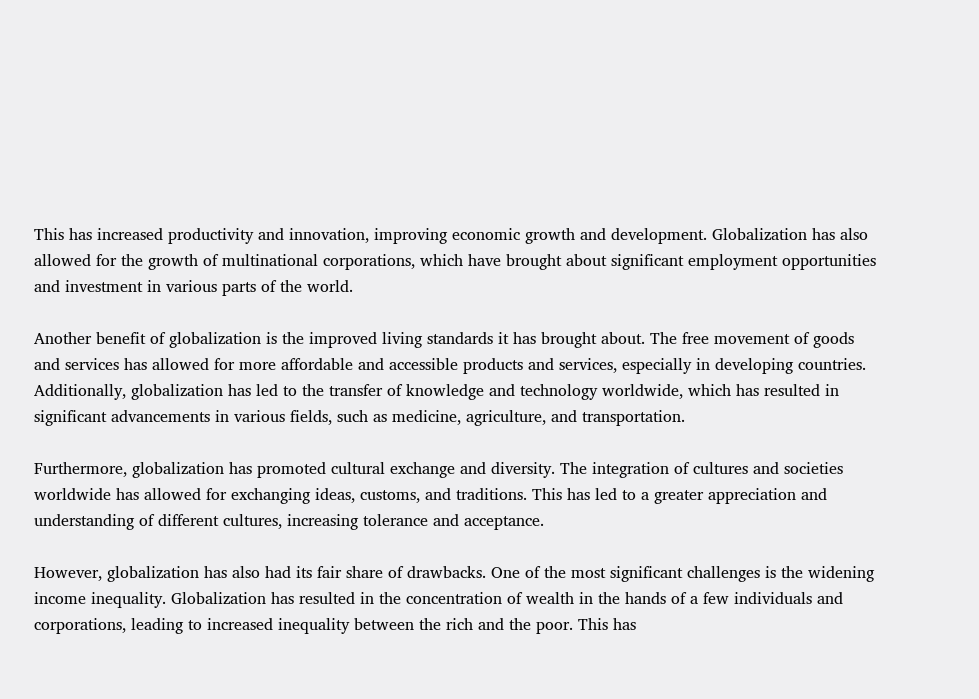This has increased productivity and innovation, improving economic growth and development. Globalization has also allowed for the growth of multinational corporations, which have brought about significant employment opportunities and investment in various parts of the world.

Another benefit of globalization is the improved living standards it has brought about. The free movement of goods and services has allowed for more affordable and accessible products and services, especially in developing countries. Additionally, globalization has led to the transfer of knowledge and technology worldwide, which has resulted in significant advancements in various fields, such as medicine, agriculture, and transportation.

Furthermore, globalization has promoted cultural exchange and diversity. The integration of cultures and societies worldwide has allowed for exchanging ideas, customs, and traditions. This has led to a greater appreciation and understanding of different cultures, increasing tolerance and acceptance.

However, globalization has also had its fair share of drawbacks. One of the most significant challenges is the widening income inequality. Globalization has resulted in the concentration of wealth in the hands of a few individuals and corporations, leading to increased inequality between the rich and the poor. This has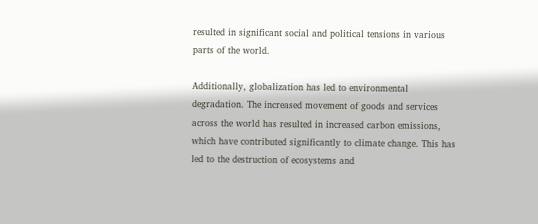resulted in significant social and political tensions in various parts of the world.

Additionally, globalization has led to environmental degradation. The increased movement of goods and services across the world has resulted in increased carbon emissions, which have contributed significantly to climate change. This has led to the destruction of ecosystems and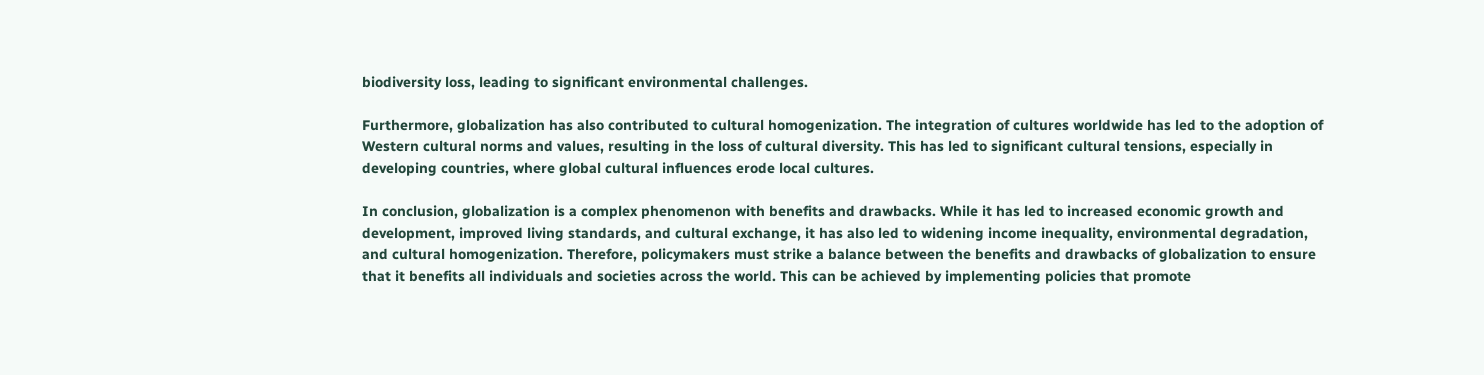biodiversity loss, leading to significant environmental challenges.

Furthermore, globalization has also contributed to cultural homogenization. The integration of cultures worldwide has led to the adoption of Western cultural norms and values, resulting in the loss of cultural diversity. This has led to significant cultural tensions, especially in developing countries, where global cultural influences erode local cultures.

In conclusion, globalization is a complex phenomenon with benefits and drawbacks. While it has led to increased economic growth and development, improved living standards, and cultural exchange, it has also led to widening income inequality, environmental degradation, and cultural homogenization. Therefore, policymakers must strike a balance between the benefits and drawbacks of globalization to ensure that it benefits all individuals and societies across the world. This can be achieved by implementing policies that promote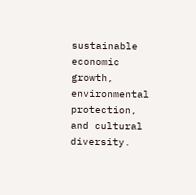sustainable economic growth, environmental protection, and cultural diversity.